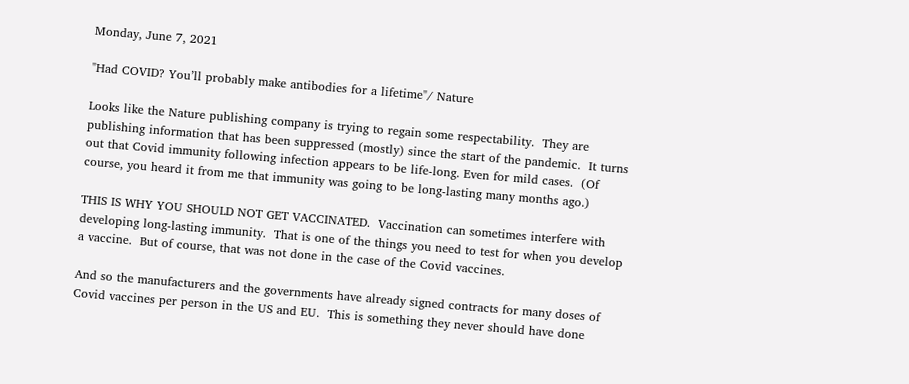Monday, June 7, 2021

"Had COVID? You’ll probably make antibodies for a lifetime"/ Nature

Looks like the Nature publishing company is trying to regain some respectability.  They are publishing information that has been suppressed (mostly) since the start of the pandemic.  It turns out that Covid immunity following infection appears to be life-long. Even for mild cases.  (Of course, you heard it from me that immunity was going to be long-lasting many months ago.)

THIS IS WHY YOU SHOULD NOT GET VACCINATED.  Vaccination can sometimes interfere with developing long-lasting immunity.  That is one of the things you need to test for when you develop a vaccine.  But of course, that was not done in the case of the Covid vaccines.

And so the manufacturers and the governments have already signed contracts for many doses of Covid vaccines per person in the US and EU.  This is something they never should have done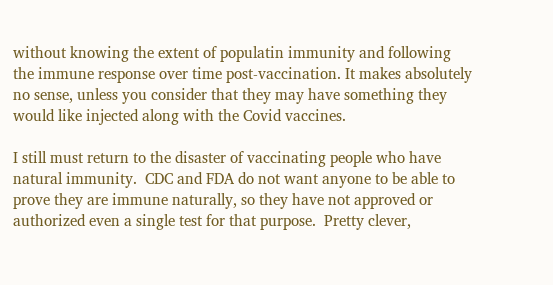without knowing the extent of populatin immunity and following the immune response over time post-vaccination. It makes absolutely no sense, unless you consider that they may have something they would like injected along with the Covid vaccines.

I still must return to the disaster of vaccinating people who have natural immunity.  CDC and FDA do not want anyone to be able to prove they are immune naturally, so they have not approved or authorized even a single test for that purpose.  Pretty clever,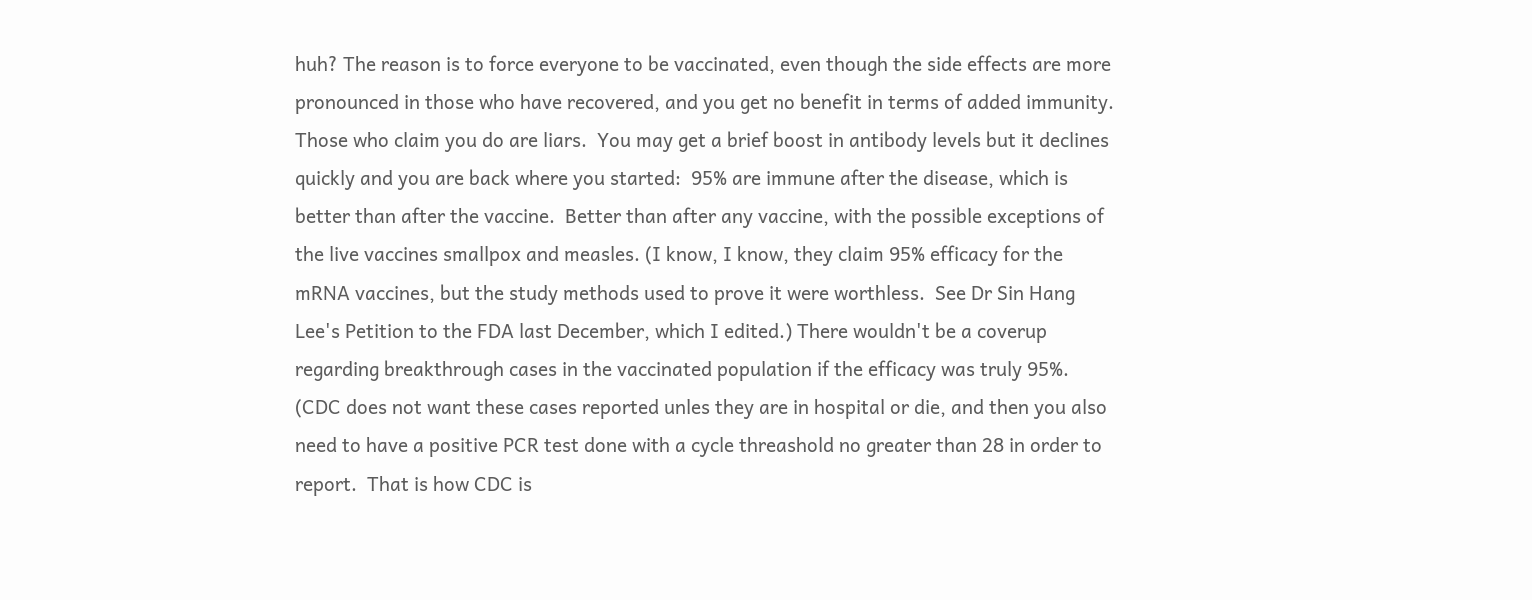huh? The reason is to force everyone to be vaccinated, even though the side effects are more pronounced in those who have recovered, and you get no benefit in terms of added immunity.  Those who claim you do are liars.  You may get a brief boost in antibody levels but it declines quickly and you are back where you started:  95% are immune after the disease, which is better than after the vaccine.  Better than after any vaccine, with the possible exceptions of the live vaccines smallpox and measles. (I know, I know, they claim 95% efficacy for the mRNA vaccines, but the study methods used to prove it were worthless.  See Dr Sin Hang Lee's Petition to the FDA last December, which I edited.) There wouldn't be a coverup regarding breakthrough cases in the vaccinated population if the efficacy was truly 95%.  (CDC does not want these cases reported unles they are in hospital or die, and then you also need to have a positive PCR test done with a cycle threashold no greater than 28 in order to report.  That is how CDC is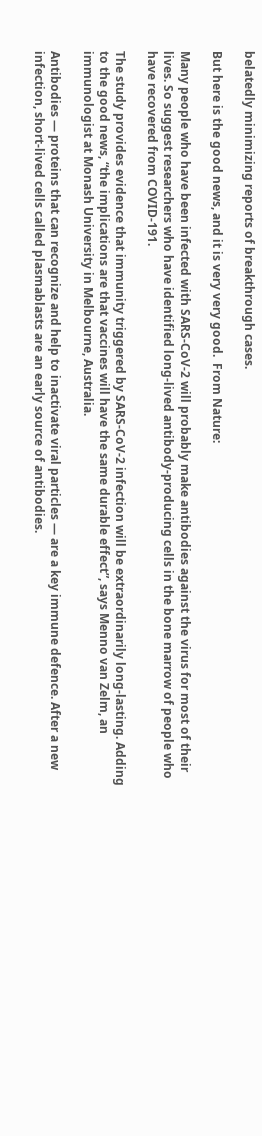belatedly minimizing reports of breakthrough cases.

But here is the good news, and it is very very good.  From Nature:

Many people who have been infected with SARS-CoV-2 will probably make antibodies against the virus for most of their lives. So suggest researchers who have identified long-lived antibody-producing cells in the bone marrow of people who have recovered from COVID-191.

The study provides evidence that immunity triggered by SARS-CoV-2 infection will be extraordinarily long-lasting. Adding to the good news, “the implications are that vaccines will have the same durable effect”, says Menno van Zelm, an immunologist at Monash University in Melbourne, Australia.

Antibodies — proteins that can recognize and help to inactivate viral particles — are a key immune defence. After a new infection, short-lived cells called plasmablasts are an early source of antibodies.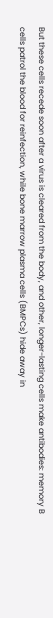But these cells recede soon after a virus is cleared from the body, and other, longer-lasting cells make antibodies: memory B cells patrol the blood for reinfection, while bone marrow plasma cells (BMPCs) hide away in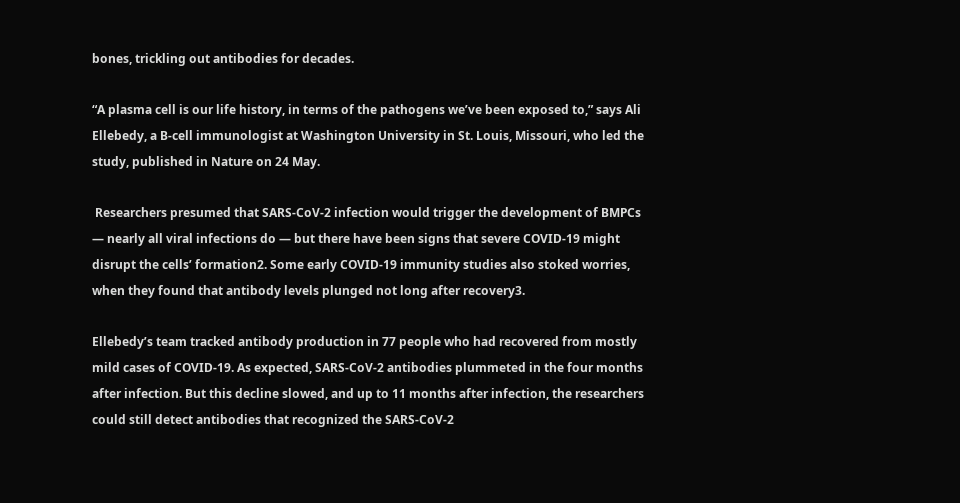bones, trickling out antibodies for decades.

“A plasma cell is our life history, in terms of the pathogens we’ve been exposed to,” says Ali Ellebedy, a B-cell immunologist at Washington University in St. Louis, Missouri, who led the study, published in Nature on 24 May.

 Researchers presumed that SARS-CoV-2 infection would trigger the development of BMPCs — nearly all viral infections do — but there have been signs that severe COVID-19 might disrupt the cells’ formation2. Some early COVID-19 immunity studies also stoked worries, when they found that antibody levels plunged not long after recovery3.

Ellebedy’s team tracked antibody production in 77 people who had recovered from mostly mild cases of COVID-19. As expected, SARS-CoV-2 antibodies plummeted in the four months after infection. But this decline slowed, and up to 11 months after infection, the researchers could still detect antibodies that recognized the SARS-CoV-2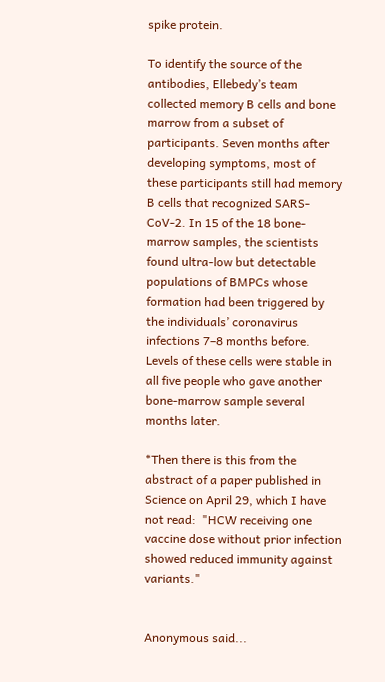spike protein.

To identify the source of the antibodies, Ellebedy’s team collected memory B cells and bone marrow from a subset of participants. Seven months after developing symptoms, most of these participants still had memory B cells that recognized SARS-CoV-2. In 15 of the 18 bone-marrow samples, the scientists found ultra-low but detectable populations of BMPCs whose formation had been triggered by the individuals’ coronavirus infections 7–8 months before. Levels of these cells were stable in all five people who gave another bone-marrow sample several months later.

*Then there is this from the abstract of a paper published in Science on April 29, which I have not read:  "HCW receiving one vaccine dose without prior infection showed reduced immunity against variants."


Anonymous said...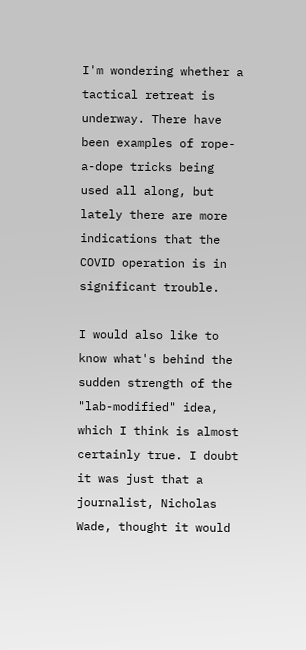I'm wondering whether a tactical retreat is underway. There have been examples of rope-a-dope tricks being used all along, but lately there are more indications that the COVID operation is in significant trouble.

I would also like to know what's behind the sudden strength of the "lab-modified" idea, which I think is almost certainly true. I doubt it was just that a journalist, Nicholas Wade, thought it would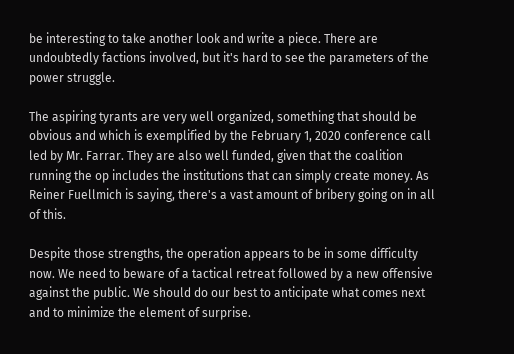be interesting to take another look and write a piece. There are undoubtedly factions involved, but it's hard to see the parameters of the power struggle.

The aspiring tyrants are very well organized, something that should be obvious and which is exemplified by the February 1, 2020 conference call led by Mr. Farrar. They are also well funded, given that the coalition running the op includes the institutions that can simply create money. As Reiner Fuellmich is saying, there's a vast amount of bribery going on in all of this.

Despite those strengths, the operation appears to be in some difficulty now. We need to beware of a tactical retreat followed by a new offensive against the public. We should do our best to anticipate what comes next and to minimize the element of surprise.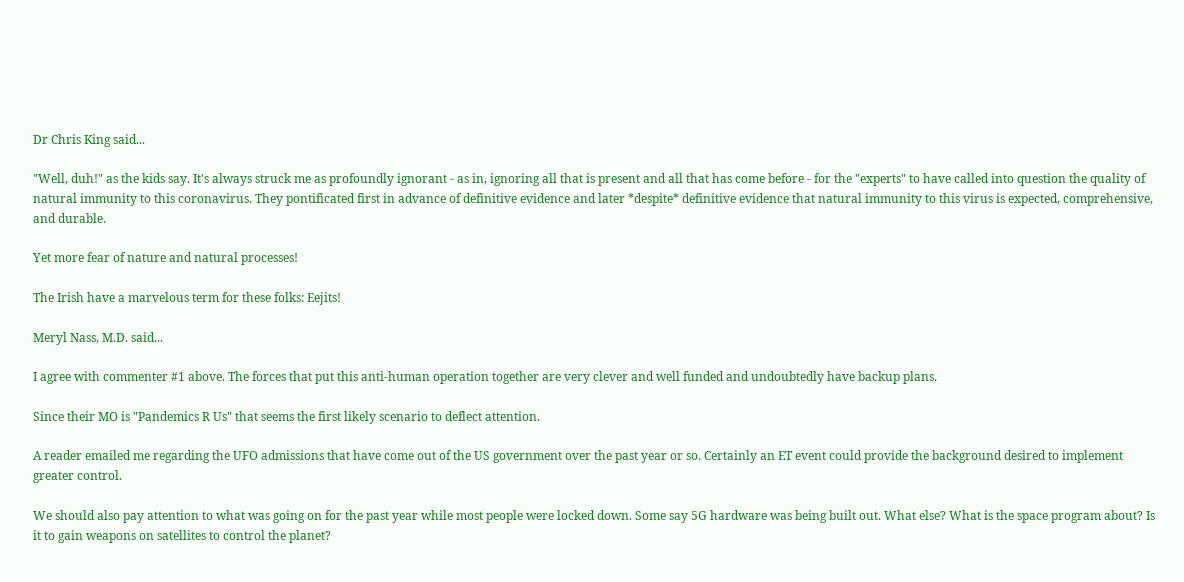Dr Chris King said...

"Well, duh!" as the kids say. It's always struck me as profoundly ignorant - as in, ignoring all that is present and all that has come before - for the "experts" to have called into question the quality of natural immunity to this coronavirus. They pontificated first in advance of definitive evidence and later *despite* definitive evidence that natural immunity to this virus is expected, comprehensive, and durable.

Yet more fear of nature and natural processes!

The Irish have a marvelous term for these folks: Eejits!

Meryl Nass, M.D. said...

I agree with commenter #1 above. The forces that put this anti-human operation together are very clever and well funded and undoubtedly have backup plans.

Since their MO is "Pandemics R Us" that seems the first likely scenario to deflect attention.

A reader emailed me regarding the UFO admissions that have come out of the US government over the past year or so. Certainly an ET event could provide the background desired to implement greater control.

We should also pay attention to what was going on for the past year while most people were locked down. Some say 5G hardware was being built out. What else? What is the space program about? Is it to gain weapons on satellites to control the planet?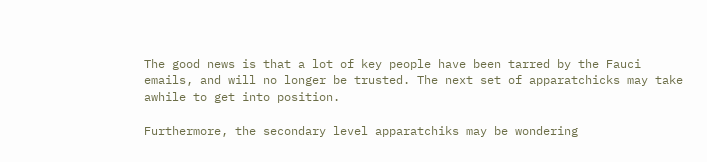The good news is that a lot of key people have been tarred by the Fauci emails, and will no longer be trusted. The next set of apparatchicks may take awhile to get into position.

Furthermore, the secondary level apparatchiks may be wondering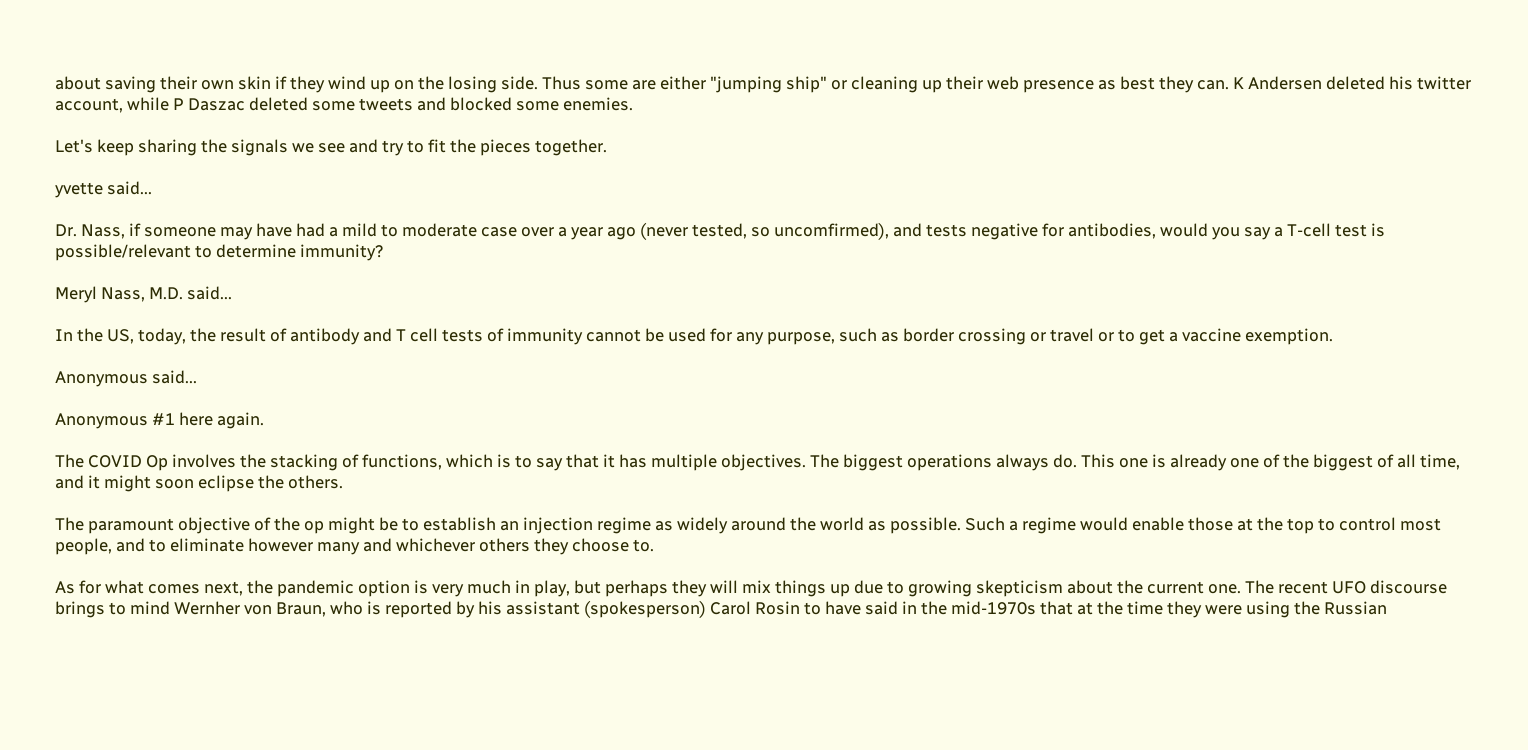about saving their own skin if they wind up on the losing side. Thus some are either "jumping ship" or cleaning up their web presence as best they can. K Andersen deleted his twitter account, while P Daszac deleted some tweets and blocked some enemies.

Let's keep sharing the signals we see and try to fit the pieces together.

yvette said...

Dr. Nass, if someone may have had a mild to moderate case over a year ago (never tested, so uncomfirmed), and tests negative for antibodies, would you say a T-cell test is possible/relevant to determine immunity?

Meryl Nass, M.D. said...

In the US, today, the result of antibody and T cell tests of immunity cannot be used for any purpose, such as border crossing or travel or to get a vaccine exemption.

Anonymous said...

Anonymous #1 here again.

The COVID Op involves the stacking of functions, which is to say that it has multiple objectives. The biggest operations always do. This one is already one of the biggest of all time, and it might soon eclipse the others.

The paramount objective of the op might be to establish an injection regime as widely around the world as possible. Such a regime would enable those at the top to control most people, and to eliminate however many and whichever others they choose to.

As for what comes next, the pandemic option is very much in play, but perhaps they will mix things up due to growing skepticism about the current one. The recent UFO discourse brings to mind Wernher von Braun, who is reported by his assistant (spokesperson) Carol Rosin to have said in the mid-1970s that at the time they were using the Russian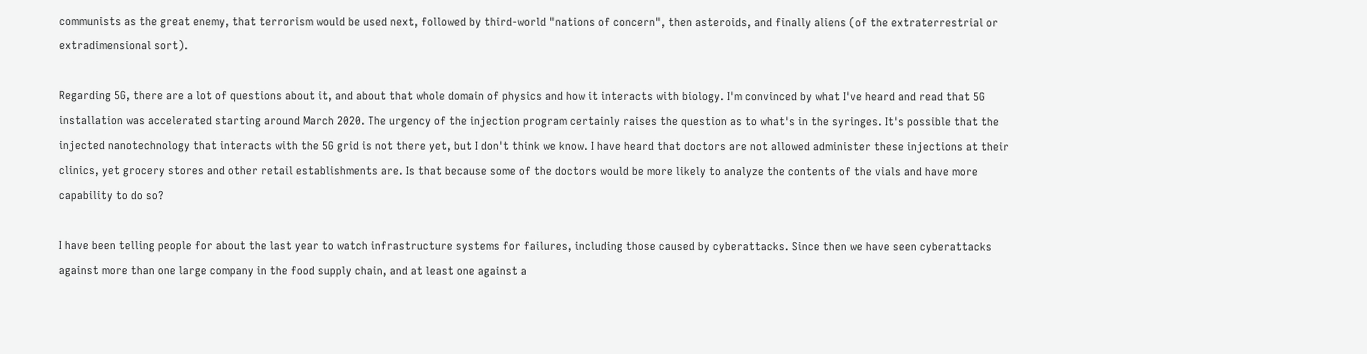communists as the great enemy, that terrorism would be used next, followed by third-world "nations of concern", then asteroids, and finally aliens (of the extraterrestrial or extradimensional sort).

Regarding 5G, there are a lot of questions about it, and about that whole domain of physics and how it interacts with biology. I'm convinced by what I've heard and read that 5G installation was accelerated starting around March 2020. The urgency of the injection program certainly raises the question as to what's in the syringes. It's possible that the injected nanotechnology that interacts with the 5G grid is not there yet, but I don't think we know. I have heard that doctors are not allowed administer these injections at their clinics, yet grocery stores and other retail establishments are. Is that because some of the doctors would be more likely to analyze the contents of the vials and have more capability to do so?

I have been telling people for about the last year to watch infrastructure systems for failures, including those caused by cyberattacks. Since then we have seen cyberattacks against more than one large company in the food supply chain, and at least one against a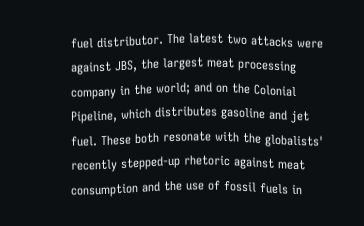fuel distributor. The latest two attacks were against JBS, the largest meat processing company in the world; and on the Colonial Pipeline, which distributes gasoline and jet fuel. These both resonate with the globalists' recently stepped-up rhetoric against meat consumption and the use of fossil fuels in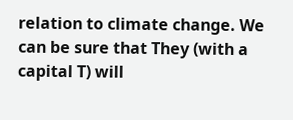relation to climate change. We can be sure that They (with a capital T) will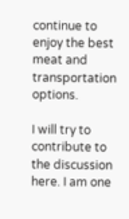continue to enjoy the best meat and transportation options.

I will try to contribute to the discussion here. I am one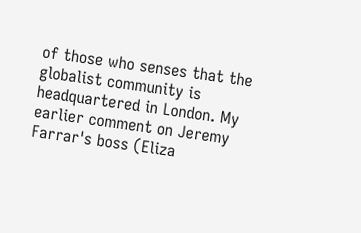of those who senses that the globalist community is headquartered in London. My earlier comment on Jeremy Farrar's boss (Eliza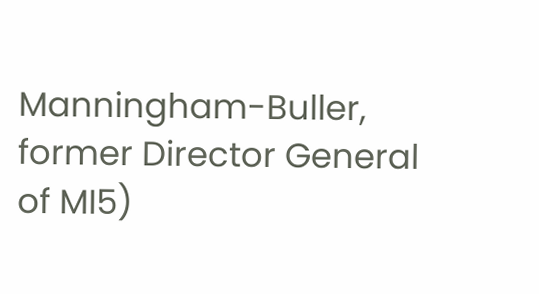Manningham-Buller, former Director General of MI5)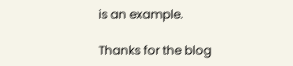is an example.

Thanks for the blog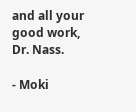and all your good work, Dr. Nass.

- Moki